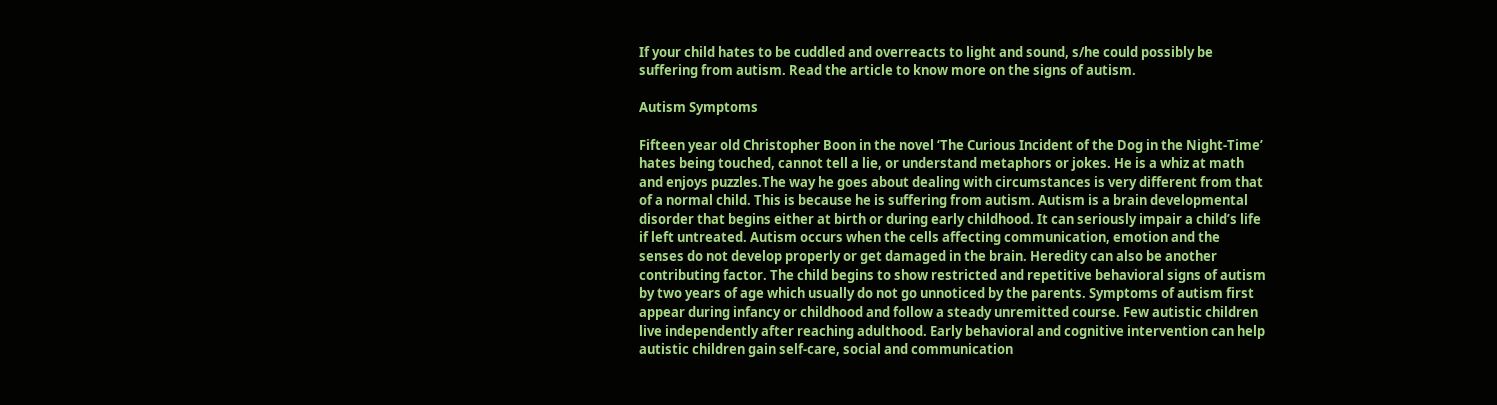If your child hates to be cuddled and overreacts to light and sound, s/he could possibly be suffering from autism. Read the article to know more on the signs of autism.

Autism Symptoms

Fifteen year old Christopher Boon in the novel ‘The Curious Incident of the Dog in the Night-Time’ hates being touched, cannot tell a lie, or understand metaphors or jokes. He is a whiz at math and enjoys puzzles.The way he goes about dealing with circumstances is very different from that of a normal child. This is because he is suffering from autism. Autism is a brain developmental disorder that begins either at birth or during early childhood. It can seriously impair a child’s life if left untreated. Autism occurs when the cells affecting communication, emotion and the senses do not develop properly or get damaged in the brain. Heredity can also be another contributing factor. The child begins to show restricted and repetitive behavioral signs of autism by two years of age which usually do not go unnoticed by the parents. Symptoms of autism first appear during infancy or childhood and follow a steady unremitted course. Few autistic children live independently after reaching adulthood. Early behavioral and cognitive intervention can help autistic children gain self-care, social and communication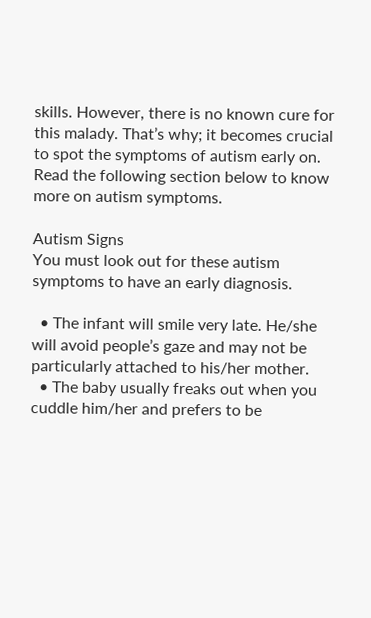skills. However, there is no known cure for this malady. That’s why; it becomes crucial to spot the symptoms of autism early on.  Read the following section below to know more on autism symptoms.

Autism Signs
You must look out for these autism symptoms to have an early diagnosis.

  • The infant will smile very late. He/she will avoid people’s gaze and may not be particularly attached to his/her mother.
  • The baby usually freaks out when you cuddle him/her and prefers to be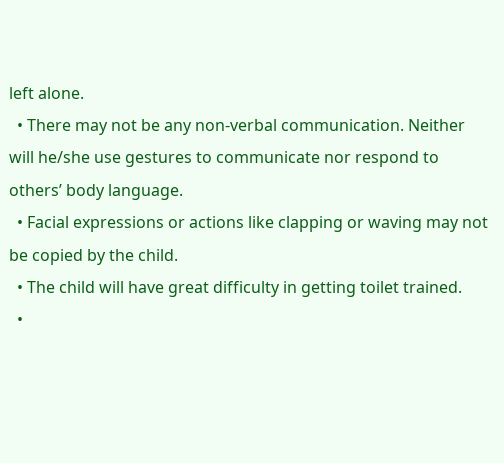left alone.
  • There may not be any non-verbal communication. Neither will he/she use gestures to communicate nor respond to others’ body language.
  • Facial expressions or actions like clapping or waving may not be copied by the child.
  • The child will have great difficulty in getting toilet trained.
  •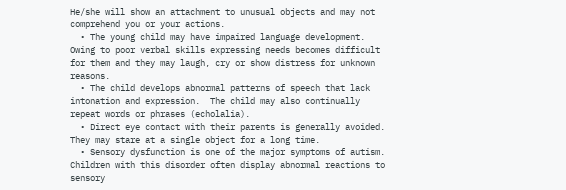He/she will show an attachment to unusual objects and may not comprehend you or your actions.
  • The young child may have impaired language development. Owing to poor verbal skills expressing needs becomes difficult for them and they may laugh, cry or show distress for unknown reasons.
  • The child develops abnormal patterns of speech that lack intonation and expression.  The child may also continually repeat words or phrases (echolalia).
  • Direct eye contact with their parents is generally avoided. They may stare at a single object for a long time.
  • Sensory dysfunction is one of the major symptoms of autism. Children with this disorder often display abnormal reactions to sensory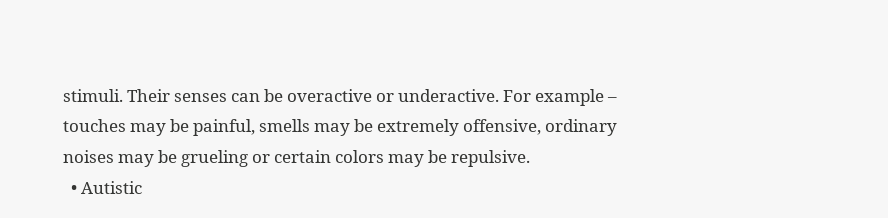stimuli. Their senses can be overactive or underactive. For example – touches may be painful, smells may be extremely offensive, ordinary noises may be grueling or certain colors may be repulsive.
  • Autistic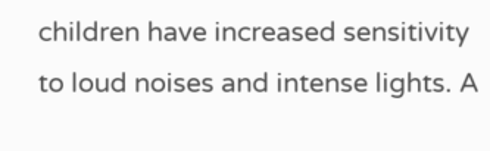children have increased sensitivity to loud noises and intense lights. A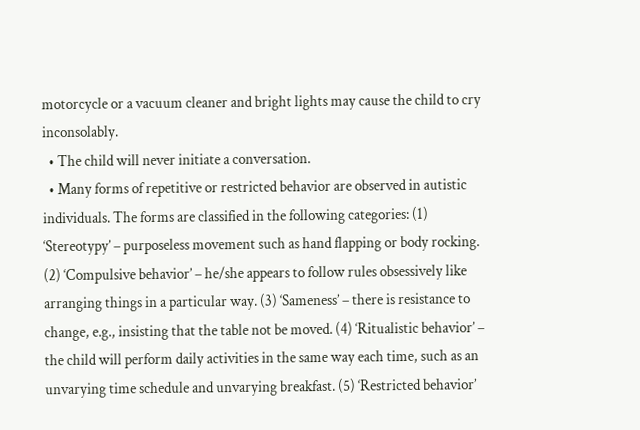motorcycle or a vacuum cleaner and bright lights may cause the child to cry inconsolably.
  • The child will never initiate a conversation.
  • Many forms of repetitive or restricted behavior are observed in autistic individuals. The forms are classified in the following categories: (1) ‘Stereotypy’ – purposeless movement such as hand flapping or body rocking. (2) ‘Compulsive behavior’ – he/she appears to follow rules obsessively like arranging things in a particular way. (3) ‘Sameness’ – there is resistance to change, e.g., insisting that the table not be moved. (4) ‘Ritualistic behavior’ – the child will perform daily activities in the same way each time, such as an unvarying time schedule and unvarying breakfast. (5) ‘Restricted behavior’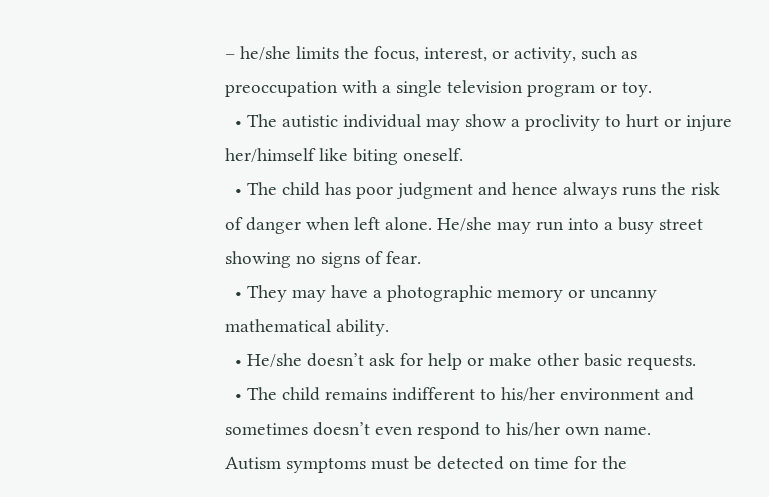– he/she limits the focus, interest, or activity, such as preoccupation with a single television program or toy.
  • The autistic individual may show a proclivity to hurt or injure her/himself like biting oneself.
  • The child has poor judgment and hence always runs the risk of danger when left alone. He/she may run into a busy street showing no signs of fear.
  • They may have a photographic memory or uncanny mathematical ability.
  • He/she doesn’t ask for help or make other basic requests.
  • The child remains indifferent to his/her environment and sometimes doesn’t even respond to his/her own name.
Autism symptoms must be detected on time for the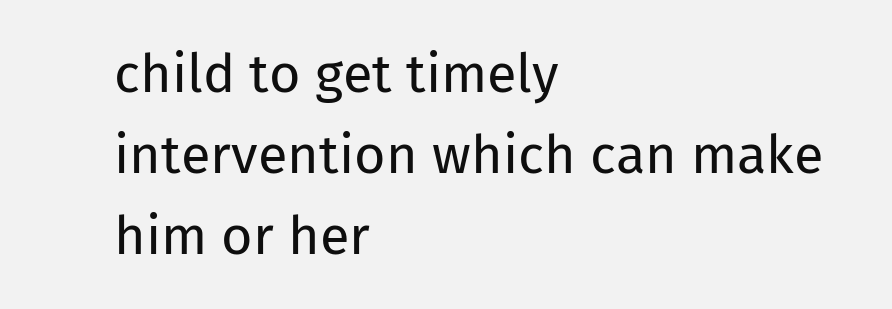child to get timely intervention which can make him or her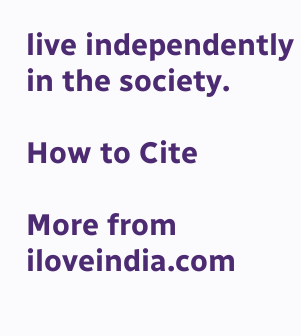live independently in the society.

How to Cite

More from iloveindia.com